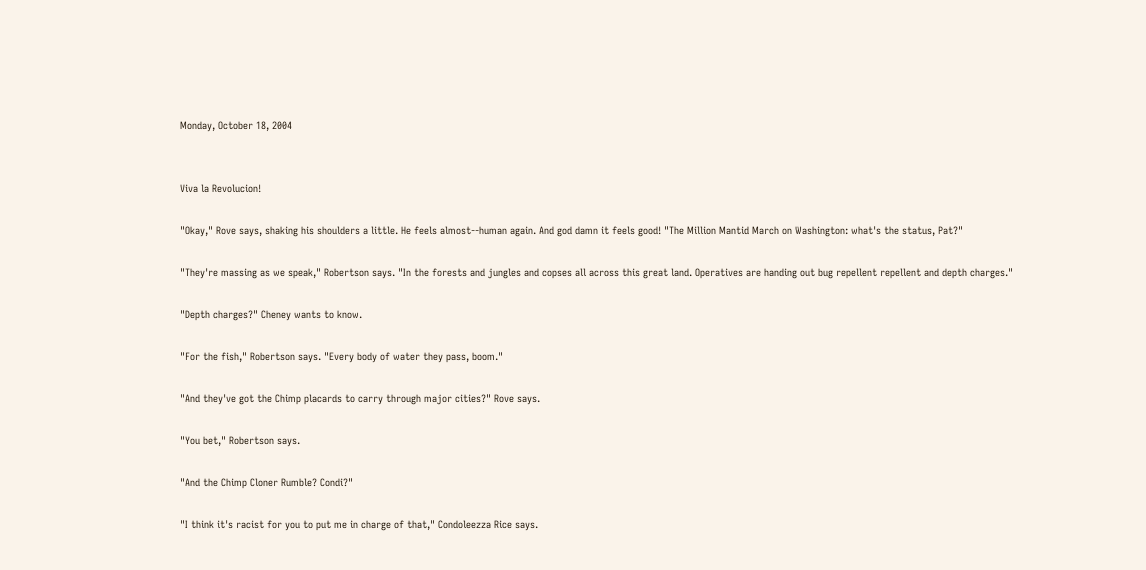Monday, October 18, 2004


Viva la Revolucion!

"Okay," Rove says, shaking his shoulders a little. He feels almost--human again. And god damn it feels good! "The Million Mantid March on Washington: what's the status, Pat?"

"They're massing as we speak," Robertson says. "In the forests and jungles and copses all across this great land. Operatives are handing out bug repellent repellent and depth charges."

"Depth charges?" Cheney wants to know.

"For the fish," Robertson says. "Every body of water they pass, boom."

"And they've got the Chimp placards to carry through major cities?" Rove says.

"You bet," Robertson says.

"And the Chimp Cloner Rumble? Condi?"

"I think it's racist for you to put me in charge of that," Condoleezza Rice says.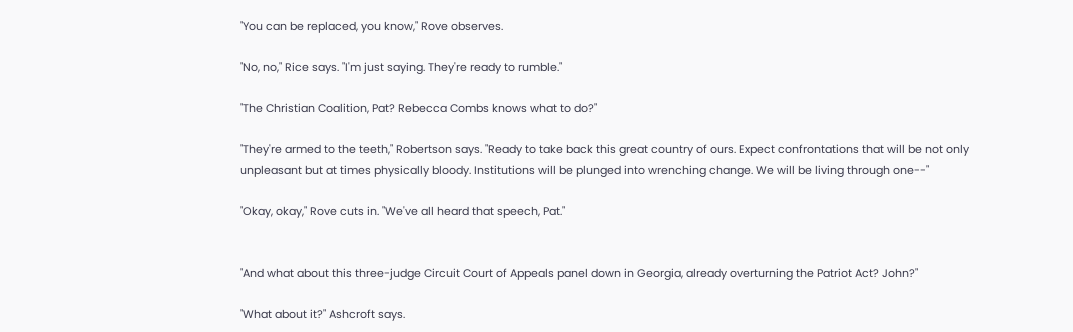"You can be replaced, you know," Rove observes.

"No, no," Rice says. "I'm just saying. They're ready to rumble."

"The Christian Coalition, Pat? Rebecca Combs knows what to do?"

"They're armed to the teeth," Robertson says. "Ready to take back this great country of ours. Expect confrontations that will be not only unpleasant but at times physically bloody. Institutions will be plunged into wrenching change. We will be living through one--"

"Okay, okay," Rove cuts in. "We've all heard that speech, Pat."


"And what about this three-judge Circuit Court of Appeals panel down in Georgia, already overturning the Patriot Act? John?"

"What about it?" Ashcroft says.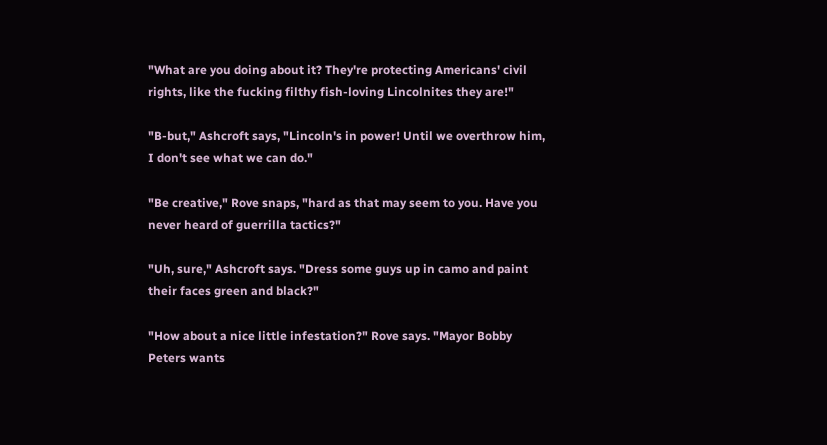"What are you doing about it? They're protecting Americans' civil rights, like the fucking filthy fish-loving Lincolnites they are!"

"B-but," Ashcroft says, "Lincoln's in power! Until we overthrow him, I don't see what we can do."

"Be creative," Rove snaps, "hard as that may seem to you. Have you never heard of guerrilla tactics?"

"Uh, sure," Ashcroft says. "Dress some guys up in camo and paint their faces green and black?"

"How about a nice little infestation?" Rove says. "Mayor Bobby Peters wants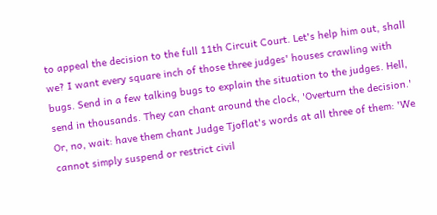to appeal the decision to the full 11th Circuit Court. Let's help him out, shall we? I want every square inch of those three judges' houses crawling with bugs. Send in a few talking bugs to explain the situation to the judges. Hell, send in thousands. They can chant around the clock, 'Overturn the decision.' Or, no, wait: have them chant Judge Tjoflat's words at all three of them: 'We cannot simply suspend or restrict civil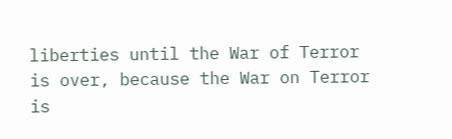liberties until the War of Terror is over, because the War on Terror is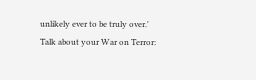unlikely ever to be truly over.' Talk about your War on Terror: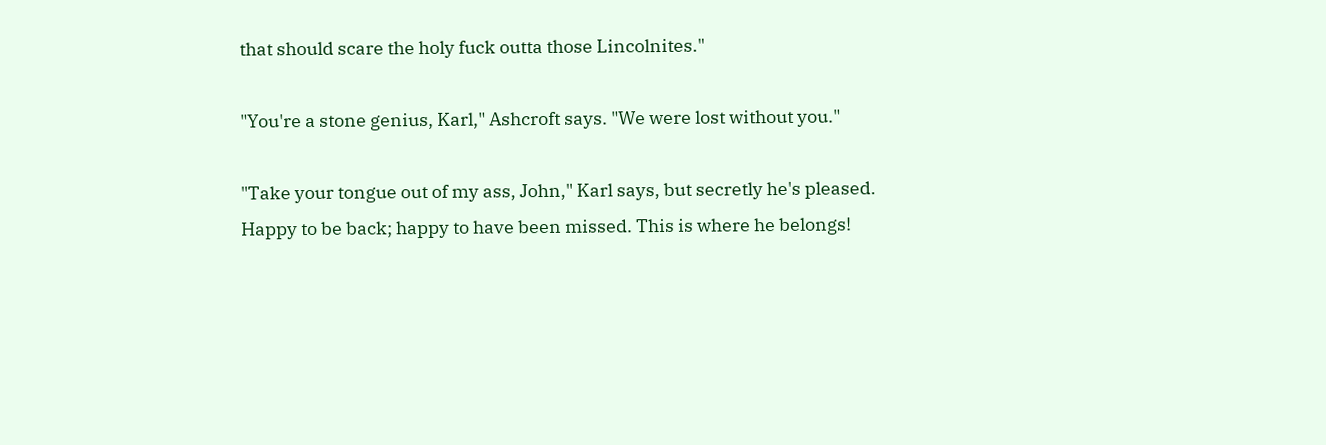that should scare the holy fuck outta those Lincolnites."

"You're a stone genius, Karl," Ashcroft says. "We were lost without you."

"Take your tongue out of my ass, John," Karl says, but secretly he's pleased. Happy to be back; happy to have been missed. This is where he belongs!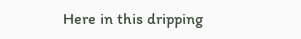Here in this dripping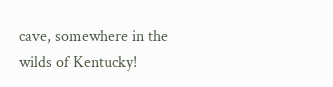cave, somewhere in the wilds of Kentucky!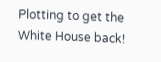Plotting to get the White House back!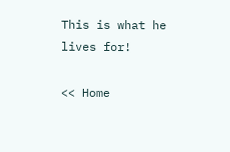This is what he lives for!

<< Home